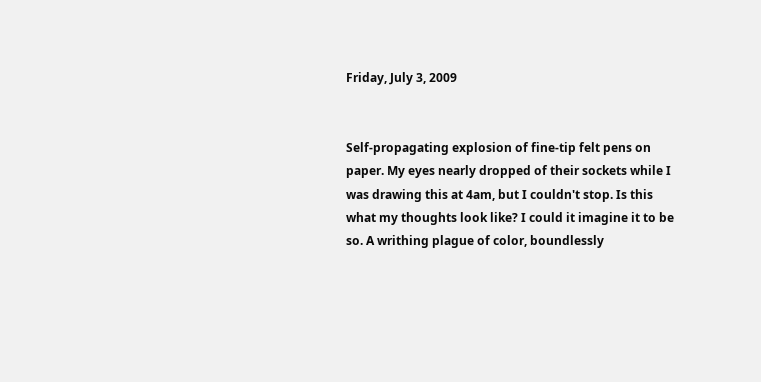Friday, July 3, 2009


Self-propagating explosion of fine-tip felt pens on paper. My eyes nearly dropped of their sockets while I was drawing this at 4am, but I couldn't stop. Is this what my thoughts look like? I could it imagine it to be so. A writhing plague of color, boundlessly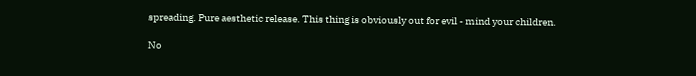spreading. Pure aesthetic release. This thing is obviously out for evil - mind your children.

No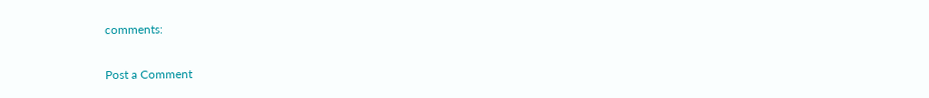comments:

Post a Comment